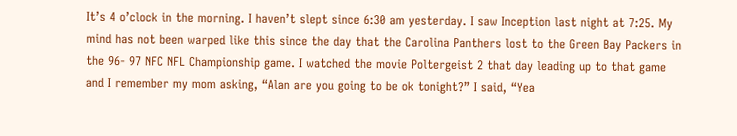It’s 4 o’clock in the morning. I haven’t slept since 6:30 am yesterday. I saw Inception last night at 7:25. My mind has not been warped like this since the day that the Carolina Panthers lost to the Green Bay Packers in the 96- 97 NFC NFL Championship game. I watched the movie Poltergeist 2 that day leading up to that game and I remember my mom asking, “Alan are you going to be ok tonight?” I said, “Yea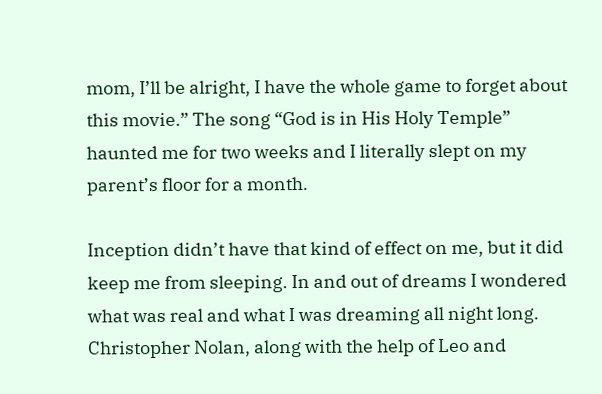mom, I’ll be alright, I have the whole game to forget about this movie.” The song “God is in His Holy Temple” haunted me for two weeks and I literally slept on my parent’s floor for a month.

Inception didn’t have that kind of effect on me, but it did keep me from sleeping. In and out of dreams I wondered what was real and what I was dreaming all night long. Christopher Nolan, along with the help of Leo and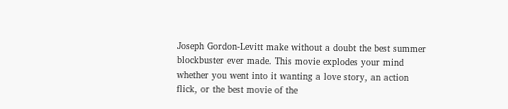Joseph Gordon-Levitt make without a doubt the best summer blockbuster ever made. This movie explodes your mind whether you went into it wanting a love story, an action flick, or the best movie of the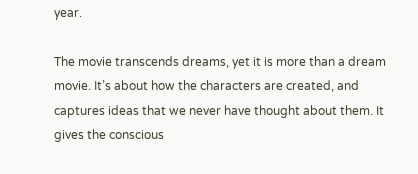year.

The movie transcends dreams, yet it is more than a dream movie. It’s about how the characters are created, and captures ideas that we never have thought about them. It gives the conscious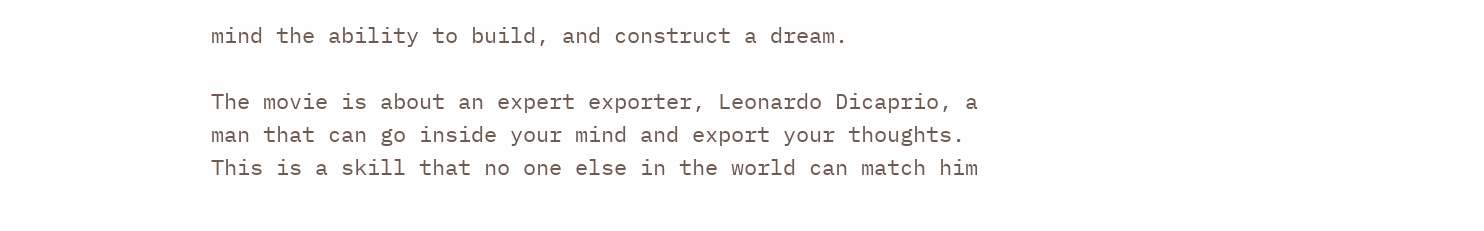mind the ability to build, and construct a dream.

The movie is about an expert exporter, Leonardo Dicaprio, a man that can go inside your mind and export your thoughts. This is a skill that no one else in the world can match him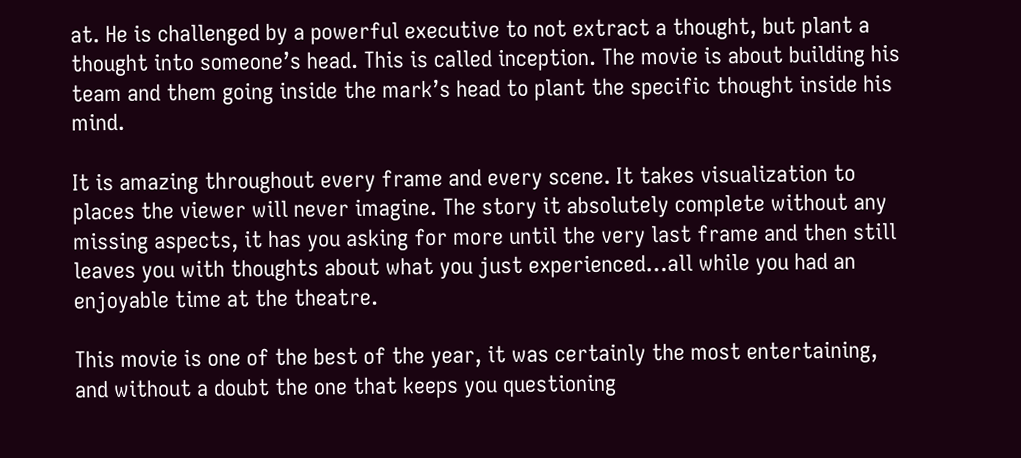at. He is challenged by a powerful executive to not extract a thought, but plant a thought into someone’s head. This is called inception. The movie is about building his team and them going inside the mark’s head to plant the specific thought inside his mind.

It is amazing throughout every frame and every scene. It takes visualization to places the viewer will never imagine. The story it absolutely complete without any missing aspects, it has you asking for more until the very last frame and then still leaves you with thoughts about what you just experienced…all while you had an enjoyable time at the theatre.

This movie is one of the best of the year, it was certainly the most entertaining, and without a doubt the one that keeps you questioning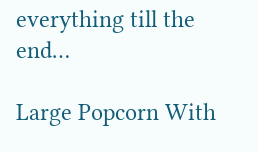everything till the end…

Large Popcorn With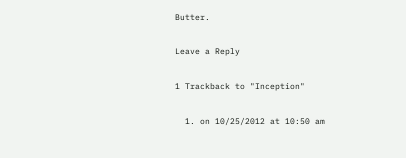Butter.

Leave a Reply

1 Trackback to "Inception"

  1. on 10/25/2012 at 10:50 am